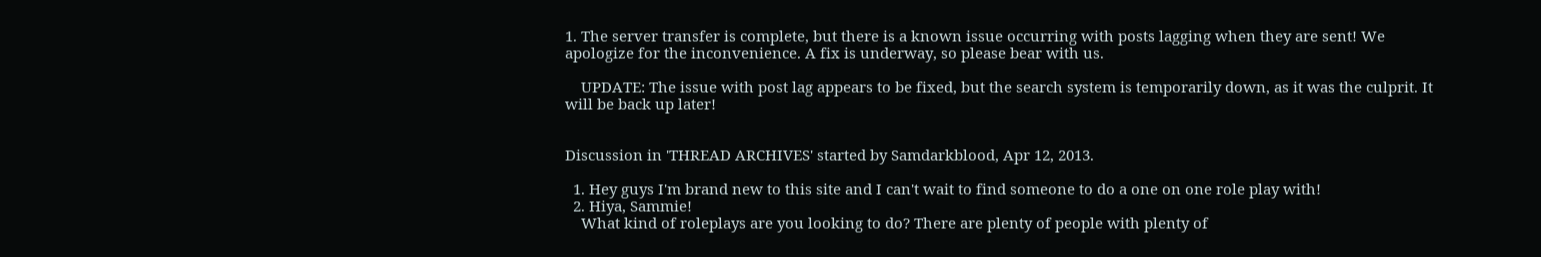1. The server transfer is complete, but there is a known issue occurring with posts lagging when they are sent! We apologize for the inconvenience. A fix is underway, so please bear with us.

    UPDATE: The issue with post lag appears to be fixed, but the search system is temporarily down, as it was the culprit. It will be back up later!


Discussion in 'THREAD ARCHIVES' started by Samdarkblood, Apr 12, 2013.

  1. Hey guys I'm brand new to this site and I can't wait to find someone to do a one on one role play with!
  2. Hiya, Sammie!
    What kind of roleplays are you looking to do? There are plenty of people with plenty of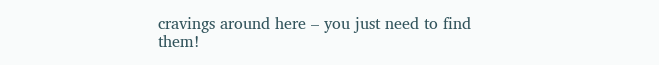cravings around here – you just need to find them!